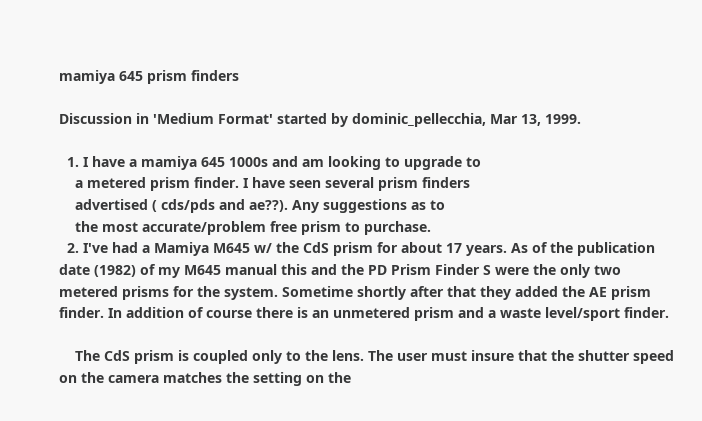mamiya 645 prism finders

Discussion in 'Medium Format' started by dominic_pellecchia, Mar 13, 1999.

  1. I have a mamiya 645 1000s and am looking to upgrade to
    a metered prism finder. I have seen several prism finders
    advertised ( cds/pds and ae??). Any suggestions as to
    the most accurate/problem free prism to purchase.
  2. I've had a Mamiya M645 w/ the CdS prism for about 17 years. As of the publication date (1982) of my M645 manual this and the PD Prism Finder S were the only two metered prisms for the system. Sometime shortly after that they added the AE prism finder. In addition of course there is an unmetered prism and a waste level/sport finder.

    The CdS prism is coupled only to the lens. The user must insure that the shutter speed on the camera matches the setting on the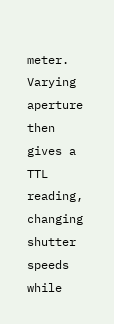meter. Varying aperture then gives a TTL reading, changing shutter speeds while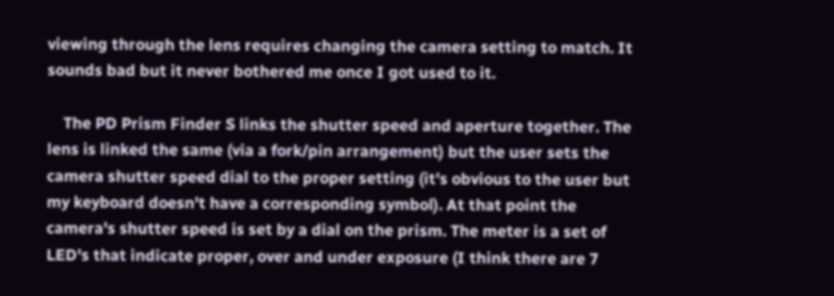viewing through the lens requires changing the camera setting to match. It sounds bad but it never bothered me once I got used to it.

    The PD Prism Finder S links the shutter speed and aperture together. The lens is linked the same (via a fork/pin arrangement) but the user sets the camera shutter speed dial to the proper setting (it's obvious to the user but my keyboard doesn't have a corresponding symbol). At that point the camera's shutter speed is set by a dial on the prism. The meter is a set of LED's that indicate proper, over and under exposure (I think there are 7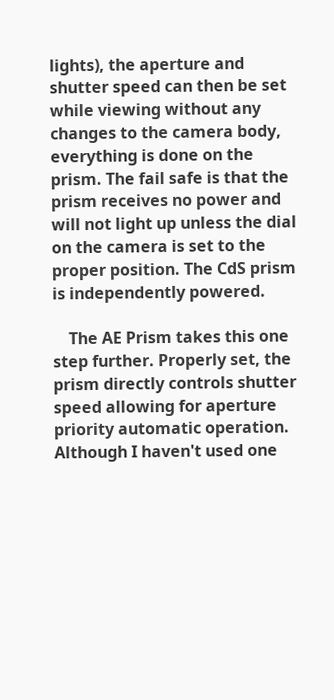lights), the aperture and shutter speed can then be set while viewing without any changes to the camera body, everything is done on the prism. The fail safe is that the prism receives no power and will not light up unless the dial on the camera is set to the proper position. The CdS prism is independently powered.

    The AE Prism takes this one step further. Properly set, the prism directly controls shutter speed allowing for aperture priority automatic operation. Although I haven't used one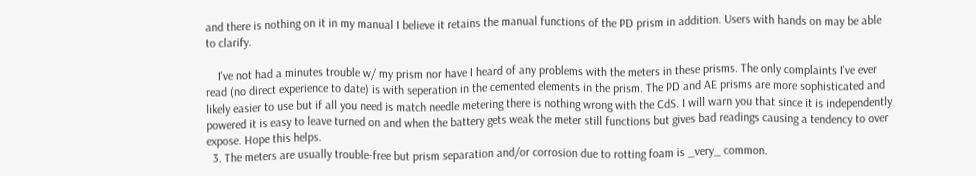and there is nothing on it in my manual I believe it retains the manual functions of the PD prism in addition. Users with hands on may be able to clarify.

    I've not had a minutes trouble w/ my prism nor have I heard of any problems with the meters in these prisms. The only complaints I've ever read (no direct experience to date) is with seperation in the cemented elements in the prism. The PD and AE prisms are more sophisticated and likely easier to use but if all you need is match needle metering there is nothing wrong with the CdS. I will warn you that since it is independently powered it is easy to leave turned on and when the battery gets weak the meter still functions but gives bad readings causing a tendency to over expose. Hope this helps.
  3. The meters are usually trouble-free but prism separation and/or corrosion due to rotting foam is _very_ common.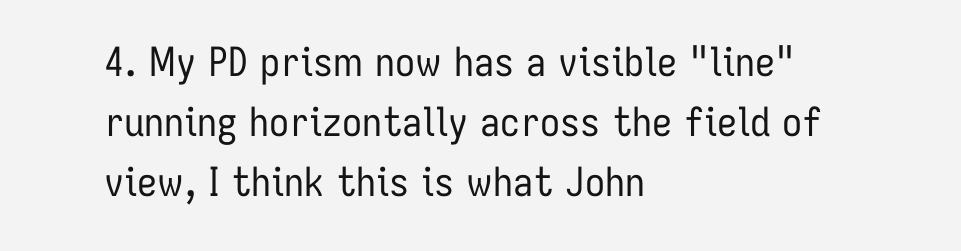4. My PD prism now has a visible "line" running horizontally across the field of view, I think this is what John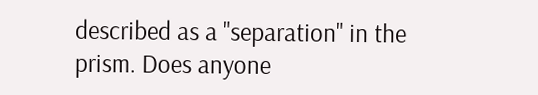described as a "separation" in the prism. Does anyone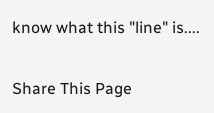know what this "line" is....

Share This Page